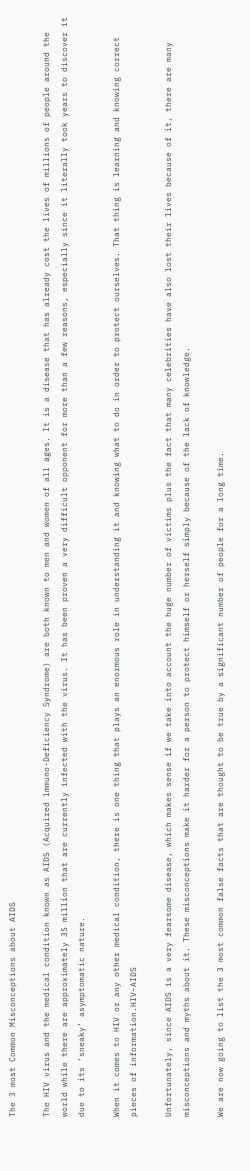The 3 most Common Misconceptions about AIDS

The HIV virus and the medical condition known as AIDS (Acquired lmmuno-Deficiency Syndrome) are both known to men and women of all ages. It is a disease that has already cost the lives of millions of people around the world while there are approximately 35 million that are currently infected with the virus. It has been proven a very difficult opponent for more than a few reasons, especially since it literally took years to discover it due to its ‘sneaky’ asymptomatic nature.

When it comes to HIV or any other medical condition, there is one thing that plays an enormous role in understanding it and knowing what to do in order to protect ourselves. That thing is learning and knowing correct pieces of information.HIV-AIDS

Unfortunately, since AIDS is a very fearsome disease, which makes sense if we take into account the huge number of victims plus the fact that many celebrities have also lost their lives because of it, there are many misconceptions and myths about it. These misconceptions make it harder for a person to protect himself or herself simply because of the lack of knowledge.

We are now going to list the 3 most common false facts that are thought to be true by a significant number of people for a long time.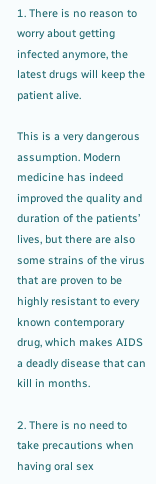1. There is no reason to worry about getting infected anymore, the latest drugs will keep the patient alive.

This is a very dangerous assumption. Modern medicine has indeed improved the quality and duration of the patients’ lives, but there are also some strains of the virus that are proven to be highly resistant to every known contemporary drug, which makes AIDS a deadly disease that can kill in months.

2. There is no need to take precautions when having oral sex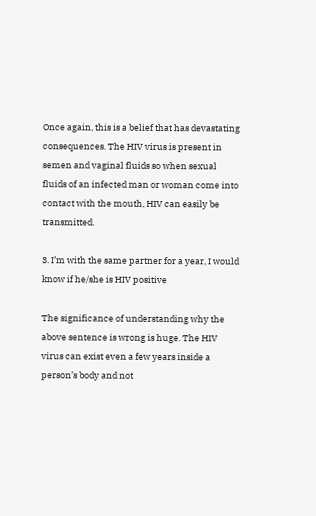Once again, this is a belief that has devastating consequences. The HIV virus is present in semen and vaginal fluids so when sexual fluids of an infected man or woman come into contact with the mouth, HIV can easily be transmitted.

3. I’m with the same partner for a year, I would know if he/she is HIV positive

The significance of understanding why the above sentence is wrong is huge. The HIV virus can exist even a few years inside a person’s body and not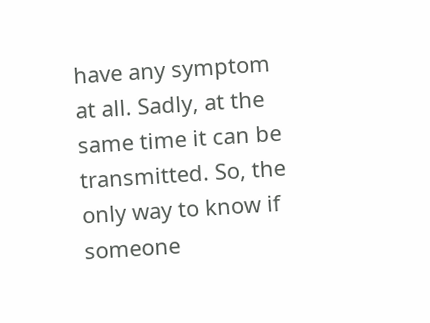have any symptom at all. Sadly, at the same time it can be transmitted. So, the only way to know if someone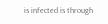is infected is through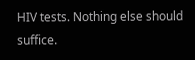HIV tests. Nothing else should suffice.